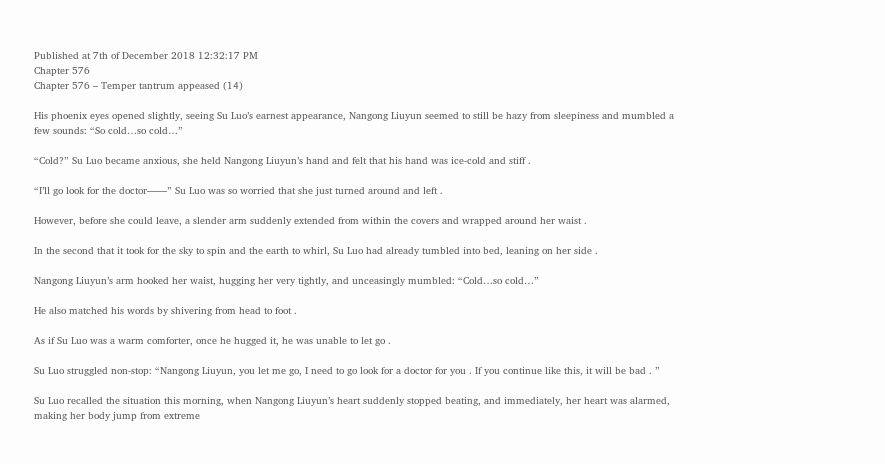Published at 7th of December 2018 12:32:17 PM
Chapter 576
Chapter 576 – Temper tantrum appeased (14)

His phoenix eyes opened slightly, seeing Su Luo’s earnest appearance, Nangong Liuyun seemed to still be hazy from sleepiness and mumbled a few sounds: “So cold…so cold…”

“Cold?” Su Luo became anxious, she held Nangong Liuyun’s hand and felt that his hand was ice-cold and stiff .

“I’ll go look for the doctor——” Su Luo was so worried that she just turned around and left .

However, before she could leave, a slender arm suddenly extended from within the covers and wrapped around her waist .

In the second that it took for the sky to spin and the earth to whirl, Su Luo had already tumbled into bed, leaning on her side .

Nangong Liuyun’s arm hooked her waist, hugging her very tightly, and unceasingly mumbled: “Cold…so cold…”

He also matched his words by shivering from head to foot .

As if Su Luo was a warm comforter, once he hugged it, he was unable to let go .

Su Luo struggled non-stop: “Nangong Liuyun, you let me go, I need to go look for a doctor for you . If you continue like this, it will be bad . ”

Su Luo recalled the situation this morning, when Nangong Liuyun’s heart suddenly stopped beating, and immediately, her heart was alarmed, making her body jump from extreme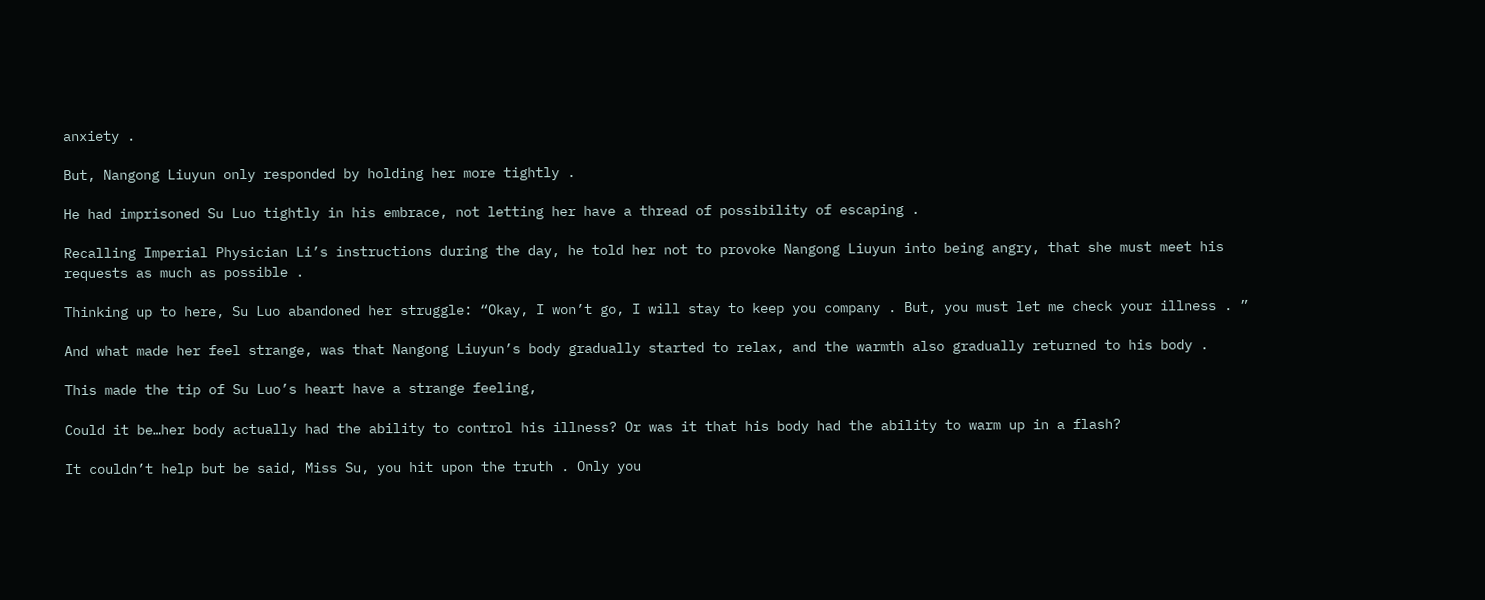anxiety .

But, Nangong Liuyun only responded by holding her more tightly .

He had imprisoned Su Luo tightly in his embrace, not letting her have a thread of possibility of escaping .

Recalling Imperial Physician Li’s instructions during the day, he told her not to provoke Nangong Liuyun into being angry, that she must meet his requests as much as possible .

Thinking up to here, Su Luo abandoned her struggle: “Okay, I won’t go, I will stay to keep you company . But, you must let me check your illness . ”

And what made her feel strange, was that Nangong Liuyun’s body gradually started to relax, and the warmth also gradually returned to his body .

This made the tip of Su Luo’s heart have a strange feeling,

Could it be…her body actually had the ability to control his illness? Or was it that his body had the ability to warm up in a flash?

It couldn’t help but be said, Miss Su, you hit upon the truth . Only you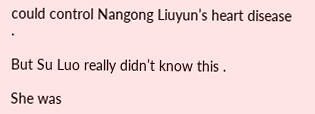could control Nangong Liuyun’s heart disease .

But Su Luo really didn’t know this .

She was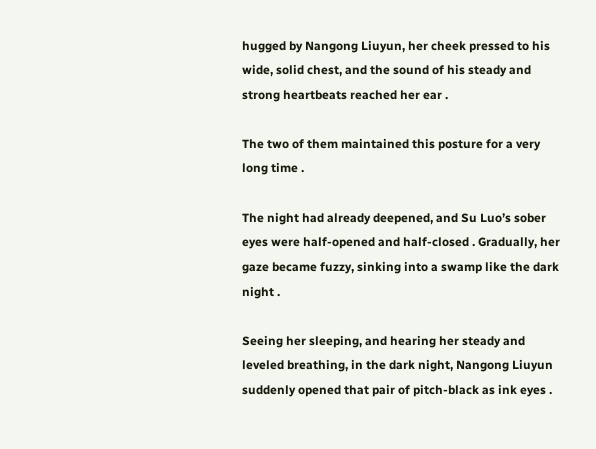hugged by Nangong Liuyun, her cheek pressed to his wide, solid chest, and the sound of his steady and strong heartbeats reached her ear .

The two of them maintained this posture for a very long time .

The night had already deepened, and Su Luo’s sober eyes were half-opened and half-closed . Gradually, her gaze became fuzzy, sinking into a swamp like the dark night .

Seeing her sleeping, and hearing her steady and leveled breathing, in the dark night, Nangong Liuyun suddenly opened that pair of pitch-black as ink eyes .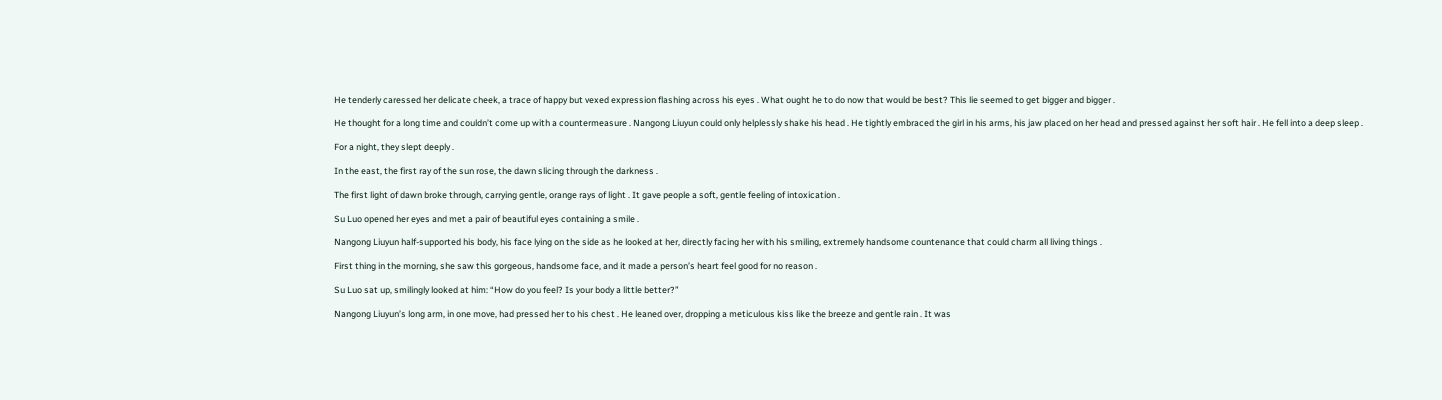He tenderly caressed her delicate cheek, a trace of happy but vexed expression flashing across his eyes . What ought he to do now that would be best? This lie seemed to get bigger and bigger .

He thought for a long time and couldn’t come up with a countermeasure . Nangong Liuyun could only helplessly shake his head . He tightly embraced the girl in his arms, his jaw placed on her head and pressed against her soft hair . He fell into a deep sleep .

For a night, they slept deeply .

In the east, the first ray of the sun rose, the dawn slicing through the darkness .

The first light of dawn broke through, carrying gentle, orange rays of light . It gave people a soft, gentle feeling of intoxication .

Su Luo opened her eyes and met a pair of beautiful eyes containing a smile .

Nangong Liuyun half-supported his body, his face lying on the side as he looked at her, directly facing her with his smiling, extremely handsome countenance that could charm all living things .

First thing in the morning, she saw this gorgeous, handsome face, and it made a person’s heart feel good for no reason .

Su Luo sat up, smilingly looked at him: “How do you feel? Is your body a little better?”

Nangong Liuyun’s long arm, in one move, had pressed her to his chest . He leaned over, dropping a meticulous kiss like the breeze and gentle rain . It was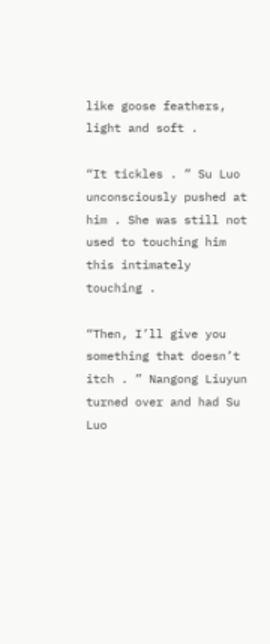like goose feathers, light and soft .

“It tickles . ” Su Luo unconsciously pushed at him . She was still not used to touching him this intimately touching .

“Then, I’ll give you something that doesn’t itch . ” Nangong Liuyun turned over and had Su Luo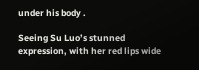under his body .

Seeing Su Luo’s stunned expression, with her red lips wide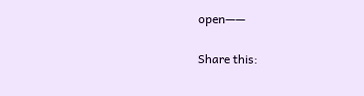open——

Share this: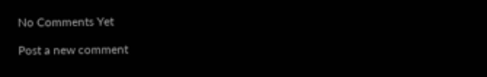No Comments Yet

Post a new comment